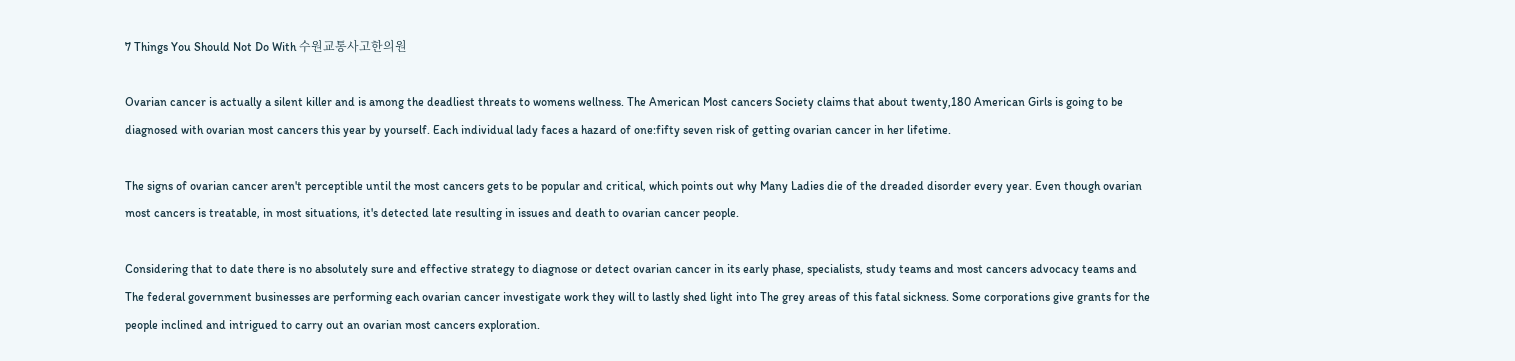7 Things You Should Not Do With 수원교통사고한의원

Ovarian cancer is actually a silent killer and is among the deadliest threats to womens wellness. The American Most cancers Society claims that about twenty,180 American Girls is going to be diagnosed with ovarian most cancers this year by yourself. Each individual lady faces a hazard of one:fifty seven risk of getting ovarian cancer in her lifetime.

The signs of ovarian cancer aren't perceptible until the most cancers gets to be popular and critical, which points out why Many Ladies die of the dreaded disorder every year. Even though ovarian most cancers is treatable, in most situations, it's detected late resulting in issues and death to ovarian cancer people.

Considering that to date there is no absolutely sure and effective strategy to diagnose or detect ovarian cancer in its early phase, specialists, study teams and most cancers advocacy teams and The federal government businesses are performing each ovarian cancer investigate work they will to lastly shed light into The grey areas of this fatal sickness. Some corporations give grants for the people inclined and intrigued to carry out an ovarian most cancers exploration.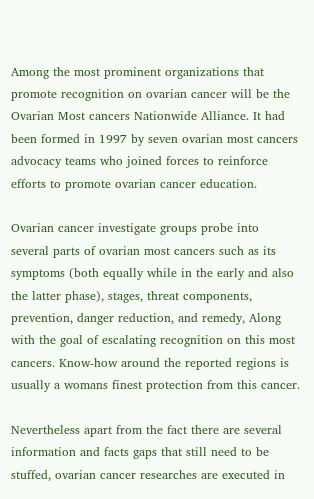Among the most prominent organizations that promote recognition on ovarian cancer will be the Ovarian Most cancers Nationwide Alliance. It had been formed in 1997 by seven ovarian most cancers advocacy teams who joined forces to reinforce efforts to promote ovarian cancer education.

Ovarian cancer investigate groups probe into several parts of ovarian most cancers such as its symptoms (both equally while in the early and also the latter phase), stages, threat components, prevention, danger reduction, and remedy, Along with the goal of escalating recognition on this most cancers. Know-how around the reported regions is usually a womans finest protection from this cancer.

Nevertheless apart from the fact there are several information and facts gaps that still need to be stuffed, ovarian cancer researches are executed in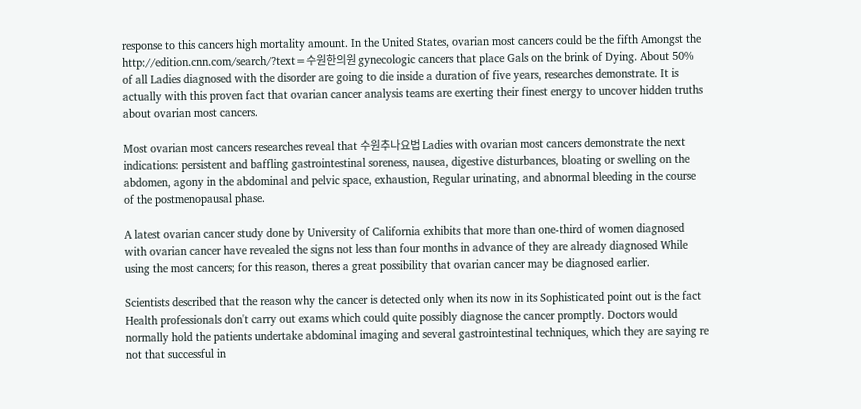response to this cancers high mortality amount. In the United States, ovarian most cancers could be the fifth Amongst the http://edition.cnn.com/search/?text=수원한의원 gynecologic cancers that place Gals on the brink of Dying. About 50% of all Ladies diagnosed with the disorder are going to die inside a duration of five years, researches demonstrate. It is actually with this proven fact that ovarian cancer analysis teams are exerting their finest energy to uncover hidden truths about ovarian most cancers.

Most ovarian most cancers researches reveal that 수원추나요법 Ladies with ovarian most cancers demonstrate the next indications: persistent and baffling gastrointestinal soreness, nausea, digestive disturbances, bloating or swelling on the abdomen, agony in the abdominal and pelvic space, exhaustion, Regular urinating, and abnormal bleeding in the course of the postmenopausal phase.

A latest ovarian cancer study done by University of California exhibits that more than one-third of women diagnosed with ovarian cancer have revealed the signs not less than four months in advance of they are already diagnosed While using the most cancers; for this reason, theres a great possibility that ovarian cancer may be diagnosed earlier.

Scientists described that the reason why the cancer is detected only when its now in its Sophisticated point out is the fact Health professionals don't carry out exams which could quite possibly diagnose the cancer promptly. Doctors would normally hold the patients undertake abdominal imaging and several gastrointestinal techniques, which they are saying re not that successful in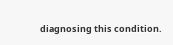diagnosing this condition.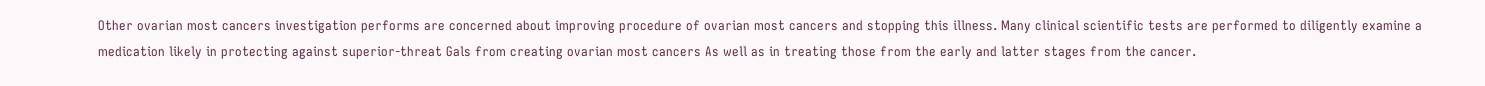Other ovarian most cancers investigation performs are concerned about improving procedure of ovarian most cancers and stopping this illness. Many clinical scientific tests are performed to diligently examine a medication likely in protecting against superior-threat Gals from creating ovarian most cancers As well as in treating those from the early and latter stages from the cancer.